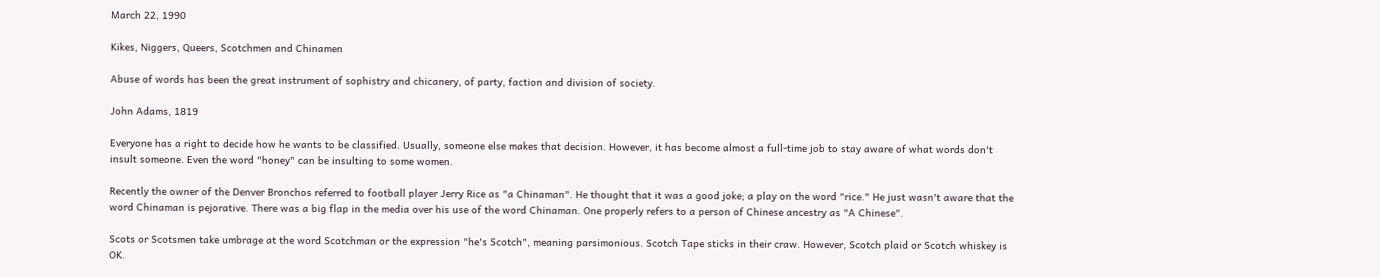March 22, 1990

Kikes, Niggers, Queers, Scotchmen and Chinamen

Abuse of words has been the great instrument of sophistry and chicanery, of party, faction and division of society.

John Adams, 1819

Everyone has a right to decide how he wants to be classified. Usually, someone else makes that decision. However, it has become almost a full-time job to stay aware of what words don't insult someone. Even the word "honey" can be insulting to some women.

Recently the owner of the Denver Bronchos referred to football player Jerry Rice as "a Chinaman". He thought that it was a good joke; a play on the word "rice." He just wasn't aware that the word Chinaman is pejorative. There was a big flap in the media over his use of the word Chinaman. One properly refers to a person of Chinese ancestry as "A Chinese".

Scots or Scotsmen take umbrage at the word Scotchman or the expression "he's Scotch", meaning parsimonious. Scotch Tape sticks in their craw. However, Scotch plaid or Scotch whiskey is OK.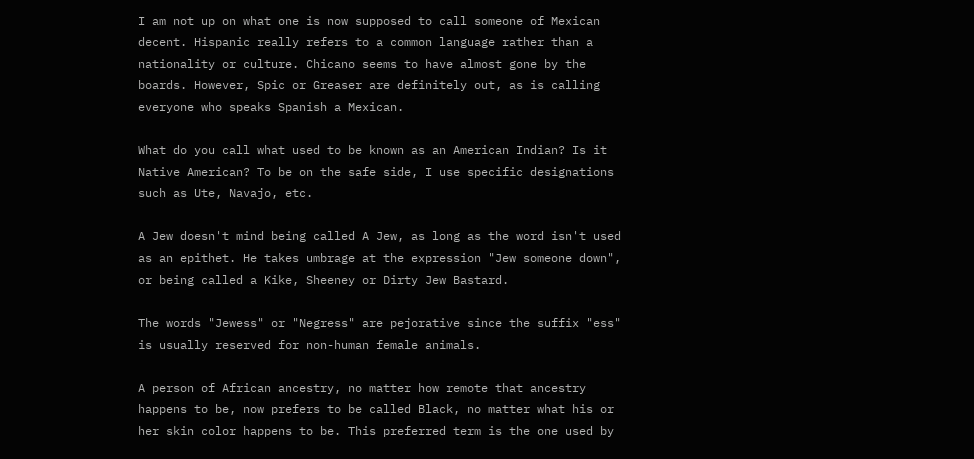I am not up on what one is now supposed to call someone of Mexican decent. Hispanic really refers to a common language rather than a nationality or culture. Chicano seems to have almost gone by the boards. However, Spic or Greaser are definitely out, as is calling everyone who speaks Spanish a Mexican.

What do you call what used to be known as an American Indian? Is it Native American? To be on the safe side, I use specific designations such as Ute, Navajo, etc.

A Jew doesn't mind being called A Jew, as long as the word isn't used as an epithet. He takes umbrage at the expression "Jew someone down", or being called a Kike, Sheeney or Dirty Jew Bastard.

The words "Jewess" or "Negress" are pejorative since the suffix "ess" is usually reserved for non-human female animals.

A person of African ancestry, no matter how remote that ancestry happens to be, now prefers to be called Black, no matter what his or her skin color happens to be. This preferred term is the one used by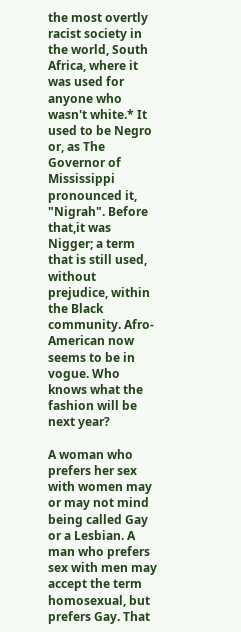the most overtly racist society in the world, South Africa, where it was used for anyone who wasn't white.* It used to be Negro or, as The Governor of Mississippi pronounced it, "Nigrah". Before that,it was Nigger; a term that is still used, without prejudice, within the Black community. Afro-American now seems to be in vogue. Who knows what the fashion will be next year?

A woman who prefers her sex with women may or may not mind being called Gay or a Lesbian. A man who prefers sex with men may accept the term homosexual, but prefers Gay. That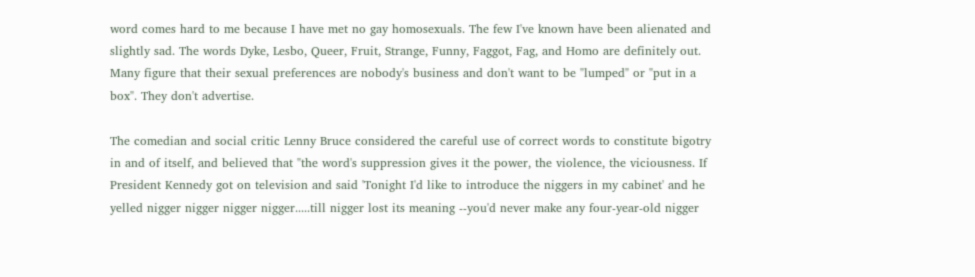word comes hard to me because I have met no gay homosexuals. The few I've known have been alienated and slightly sad. The words Dyke, Lesbo, Queer, Fruit, Strange, Funny, Faggot, Fag, and Homo are definitely out. Many figure that their sexual preferences are nobody's business and don't want to be "lumped" or "put in a box". They don't advertise.

The comedian and social critic Lenny Bruce considered the careful use of correct words to constitute bigotry in and of itself, and believed that "the word's suppression gives it the power, the violence, the viciousness. If President Kennedy got on television and said 'Tonight I'd like to introduce the niggers in my cabinet' and he yelled nigger nigger nigger nigger.....till nigger lost its meaning --you'd never make any four-year-old nigger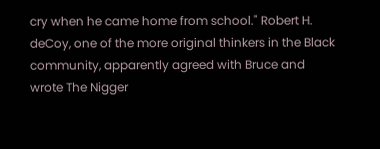cry when he came home from school." Robert H. deCoy, one of the more original thinkers in the Black community, apparently agreed with Bruce and wrote The Nigger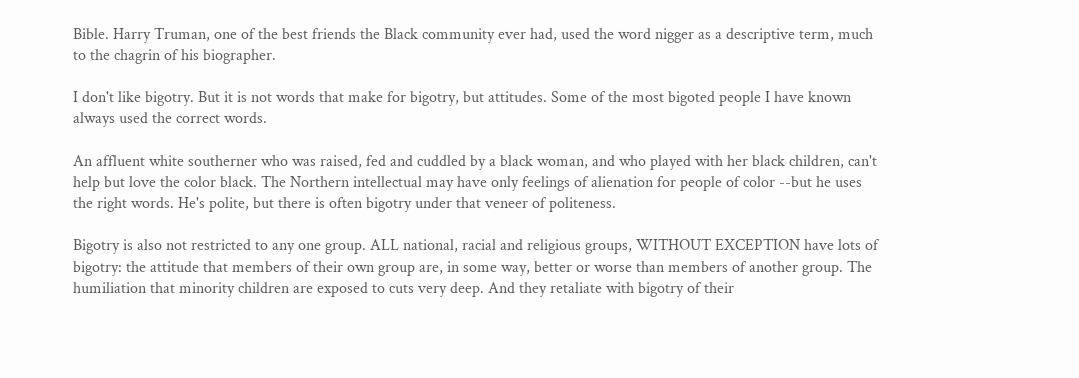Bible. Harry Truman, one of the best friends the Black community ever had, used the word nigger as a descriptive term, much to the chagrin of his biographer.

I don't like bigotry. But it is not words that make for bigotry, but attitudes. Some of the most bigoted people I have known always used the correct words.

An affluent white southerner who was raised, fed and cuddled by a black woman, and who played with her black children, can't help but love the color black. The Northern intellectual may have only feelings of alienation for people of color --but he uses the right words. He's polite, but there is often bigotry under that veneer of politeness.

Bigotry is also not restricted to any one group. ALL national, racial and religious groups, WITHOUT EXCEPTION have lots of bigotry: the attitude that members of their own group are, in some way, better or worse than members of another group. The humiliation that minority children are exposed to cuts very deep. And they retaliate with bigotry of their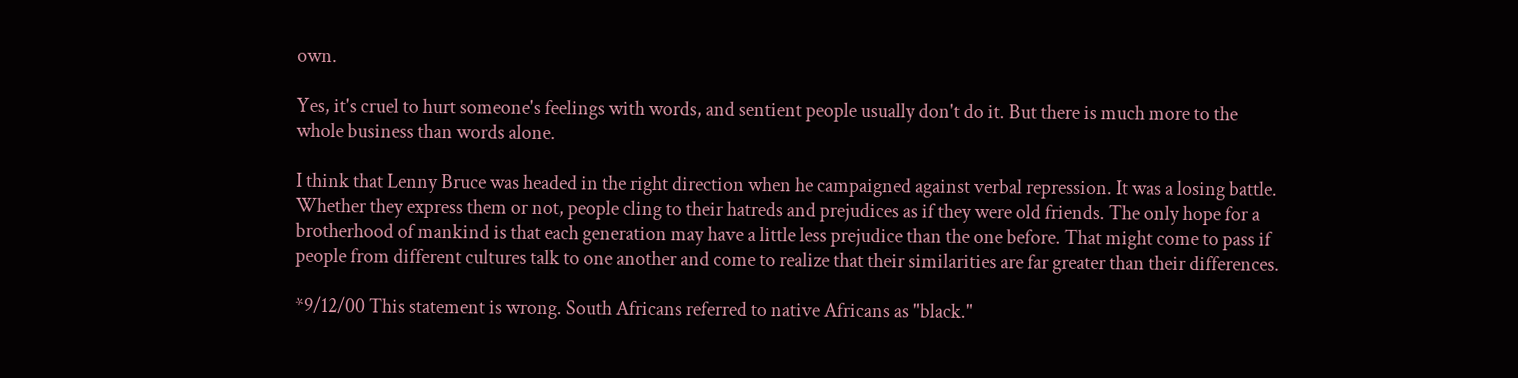own.

Yes, it's cruel to hurt someone's feelings with words, and sentient people usually don't do it. But there is much more to the whole business than words alone.

I think that Lenny Bruce was headed in the right direction when he campaigned against verbal repression. It was a losing battle. Whether they express them or not, people cling to their hatreds and prejudices as if they were old friends. The only hope for a brotherhood of mankind is that each generation may have a little less prejudice than the one before. That might come to pass if people from different cultures talk to one another and come to realize that their similarities are far greater than their differences.

*9/12/00 This statement is wrong. South Africans referred to native Africans as "black."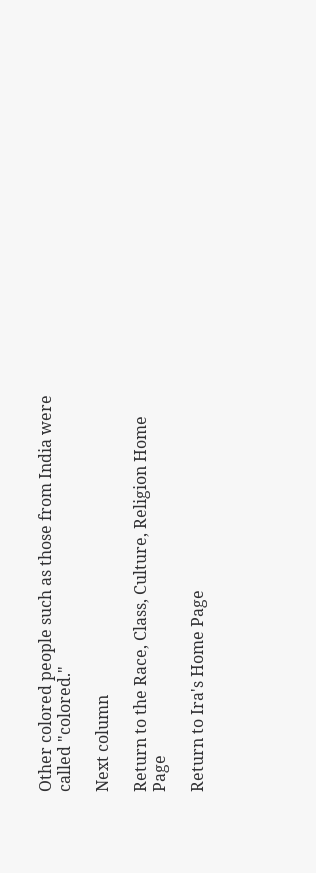Other colored people such as those from India were called "colored."

Next column

Return to the Race, Class, Culture, Religion Home Page

Return to Ira's Home Page